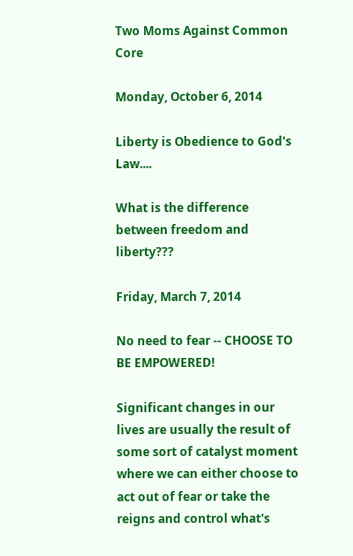Two Moms Against Common Core

Monday, October 6, 2014

Liberty is Obedience to God's Law....

What is the difference between freedom and liberty???

Friday, March 7, 2014

No need to fear -- CHOOSE TO BE EMPOWERED!

Significant changes in our lives are usually the result of some sort of catalyst moment where we can either choose to act out of fear or take the reigns and control what's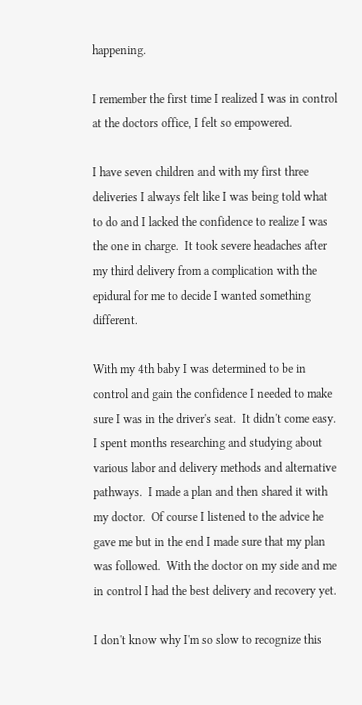happening.

I remember the first time I realized I was in control at the doctors office, I felt so empowered.

I have seven children and with my first three deliveries I always felt like I was being told what to do and I lacked the confidence to realize I was the one in charge.  It took severe headaches after my third delivery from a complication with the epidural for me to decide I wanted something different.

With my 4th baby I was determined to be in control and gain the confidence I needed to make sure I was in the driver's seat.  It didn't come easy.  I spent months researching and studying about various labor and delivery methods and alternative pathways.  I made a plan and then shared it with my doctor.  Of course I listened to the advice he gave me but in the end I made sure that my plan was followed.  With the doctor on my side and me in control I had the best delivery and recovery yet.

I don't know why I'm so slow to recognize this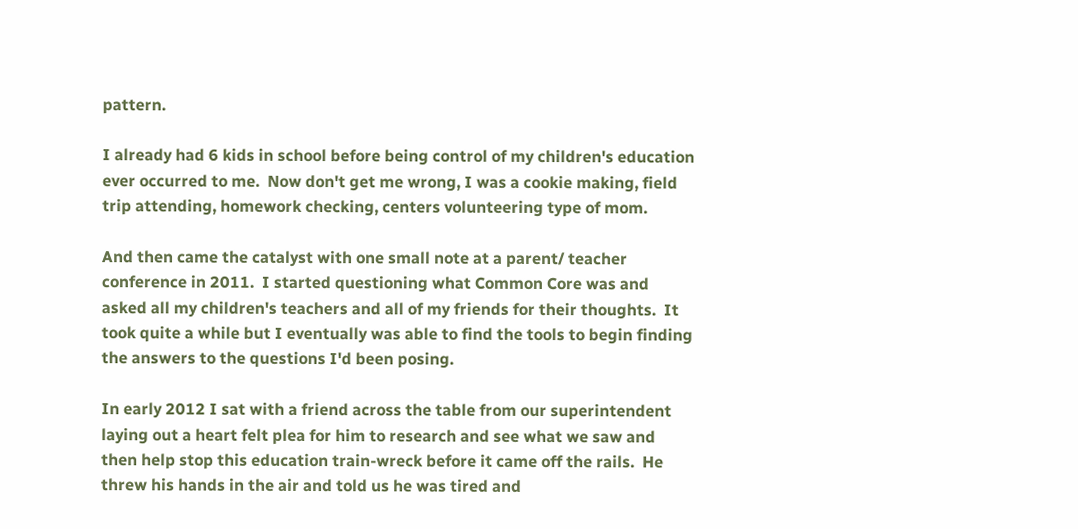pattern.

I already had 6 kids in school before being control of my children's education ever occurred to me.  Now don't get me wrong, I was a cookie making, field trip attending, homework checking, centers volunteering type of mom.

And then came the catalyst with one small note at a parent/ teacher conference in 2011.  I started questioning what Common Core was and asked all my children's teachers and all of my friends for their thoughts.  It took quite a while but I eventually was able to find the tools to begin finding the answers to the questions I'd been posing.

In early 2012 I sat with a friend across the table from our superintendent laying out a heart felt plea for him to research and see what we saw and then help stop this education train-wreck before it came off the rails.  He threw his hands in the air and told us he was tired and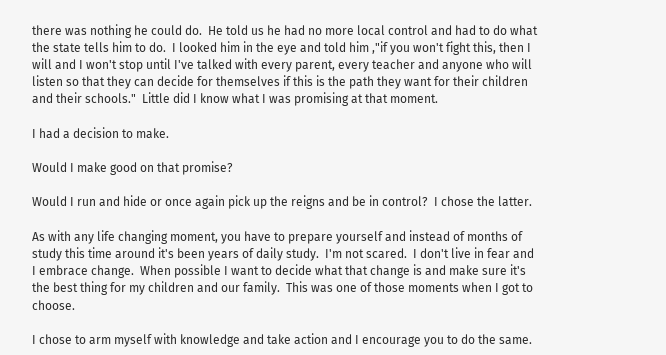there was nothing he could do.  He told us he had no more local control and had to do what the state tells him to do.  I looked him in the eye and told him ,"if you won't fight this, then I will and I won't stop until I've talked with every parent, every teacher and anyone who will listen so that they can decide for themselves if this is the path they want for their children and their schools."  Little did I know what I was promising at that moment.

I had a decision to make.

Would I make good on that promise?

Would I run and hide or once again pick up the reigns and be in control?  I chose the latter.

As with any life changing moment, you have to prepare yourself and instead of months of study this time around it's been years of daily study.  I'm not scared.  I don't live in fear and I embrace change.  When possible I want to decide what that change is and make sure it's the best thing for my children and our family.  This was one of those moments when I got to choose.

I chose to arm myself with knowledge and take action and I encourage you to do the same.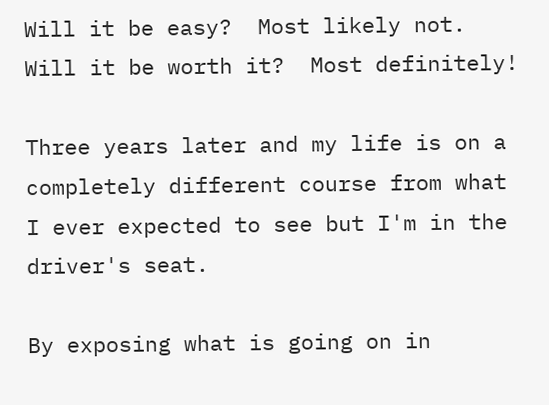Will it be easy?  Most likely not.  Will it be worth it?  Most definitely!

Three years later and my life is on a completely different course from what I ever expected to see but I'm in the driver's seat.

By exposing what is going on in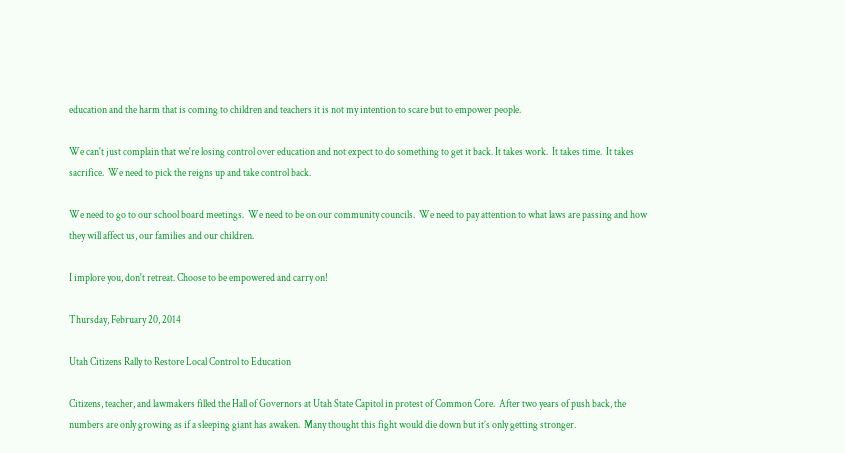education and the harm that is coming to children and teachers it is not my intention to scare but to empower people.

We can't just complain that we're losing control over education and not expect to do something to get it back. It takes work.  It takes time.  It takes sacrifice.  We need to pick the reigns up and take control back.

We need to go to our school board meetings.  We need to be on our community councils.  We need to pay attention to what laws are passing and how they will affect us, our families and our children.

I implore you, don't retreat. Choose to be empowered and carry on!

Thursday, February 20, 2014

Utah Citizens Rally to Restore Local Control to Education

Citizens, teacher, and lawmakers filled the Hall of Governors at Utah State Capitol in protest of Common Core.  After two years of push back, the numbers are only growing as if a sleeping giant has awaken.  Many thought this fight would die down but it’s only getting stronger.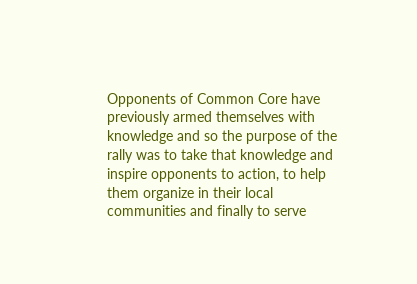Opponents of Common Core have previously armed themselves with knowledge and so the purpose of the rally was to take that knowledge and inspire opponents to action, to help them organize in their local communities and finally to serve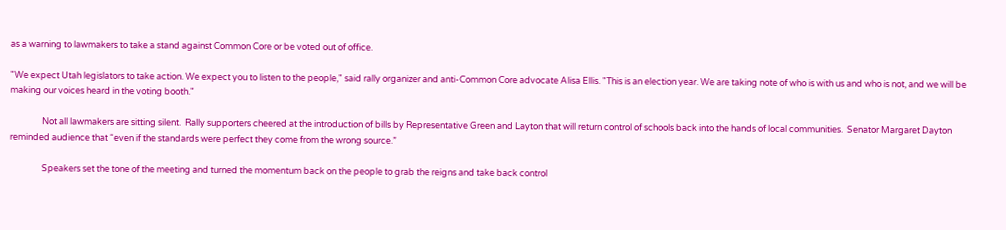as a warning to lawmakers to take a stand against Common Core or be voted out of office.

"We expect Utah legislators to take action. We expect you to listen to the people," said rally organizer and anti-Common Core advocate Alisa Ellis. "This is an election year. We are taking note of who is with us and who is not, and we will be making our voices heard in the voting booth."

                Not all lawmakers are sitting silent.  Rally supporters cheered at the introduction of bills by Representative Green and Layton that will return control of schools back into the hands of local communities.  Senator Margaret Dayton reminded audience that “even if the standards were perfect they come from the wrong source.”

                Speakers set the tone of the meeting and turned the momentum back on the people to grab the reigns and take back control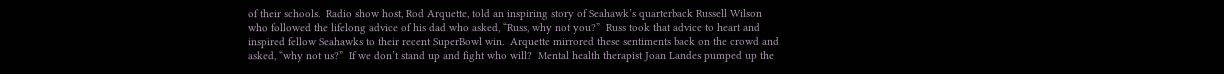of their schools.  Radio show host, Rod Arquette, told an inspiring story of Seahawk’s quarterback Russell Wilson who followed the lifelong advice of his dad who asked, “Russ, why not you?”  Russ took that advice to heart and inspired fellow Seahawks to their recent SuperBowl win.  Arquette mirrored these sentiments back on the crowd and asked, “why not us?”  If we don’t stand up and fight who will?  Mental health therapist Joan Landes pumped up the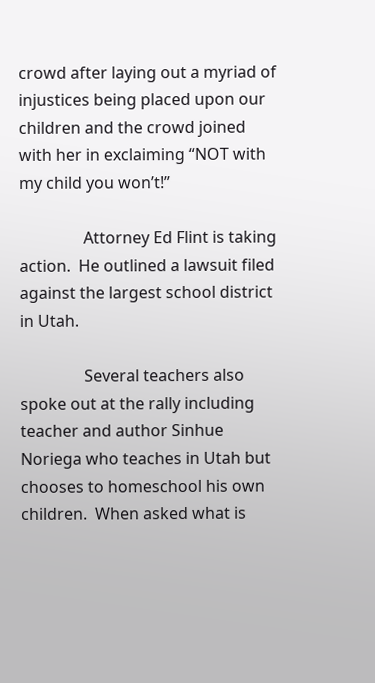crowd after laying out a myriad of injustices being placed upon our children and the crowd joined with her in exclaiming “NOT with my child you won’t!”

                Attorney Ed Flint is taking action.  He outlined a lawsuit filed against the largest school district in Utah.

                Several teachers also spoke out at the rally including teacher and author Sinhue Noriega who teaches in Utah but chooses to homeschool his own children.  When asked what is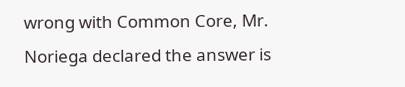wrong with Common Core, Mr. Noriega declared the answer is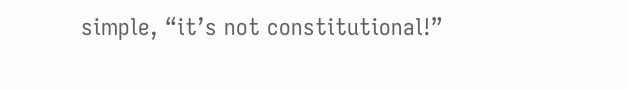simple, “it’s not constitutional!”